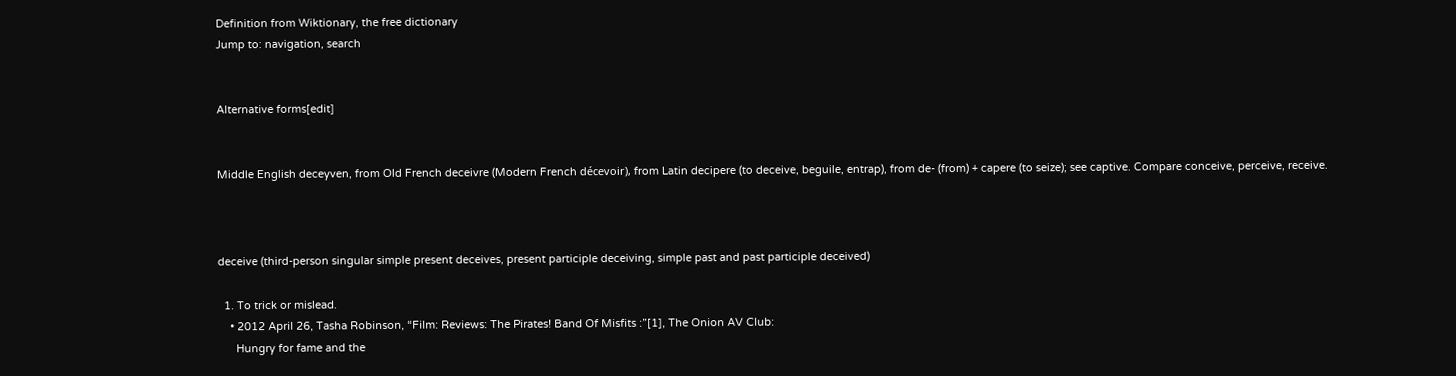Definition from Wiktionary, the free dictionary
Jump to: navigation, search


Alternative forms[edit]


Middle English deceyven, from Old French deceivre (Modern French décevoir), from Latin decipere (to deceive, beguile, entrap), from de- (from) + capere (to seize); see captive. Compare conceive, perceive, receive.



deceive (third-person singular simple present deceives, present participle deceiving, simple past and past participle deceived)

  1. To trick or mislead.
    • 2012 April 26, Tasha Robinson, “Film: Reviews: The Pirates! Band Of Misfits :”[1], The Onion AV Club:
      Hungry for fame and the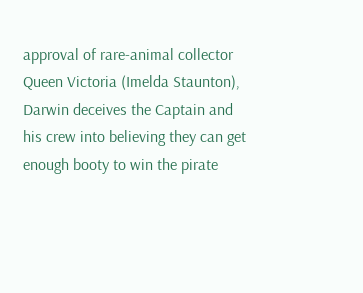approval of rare-animal collector Queen Victoria (Imelda Staunton), Darwin deceives the Captain and his crew into believing they can get enough booty to win the pirate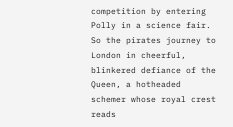competition by entering Polly in a science fair. So the pirates journey to London in cheerful, blinkered defiance of the Queen, a hotheaded schemer whose royal crest reads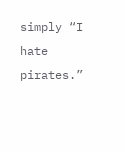simply “I hate pirates.”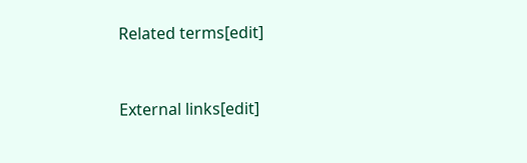Related terms[edit]


External links[edit]